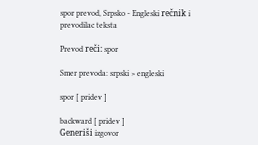spor prevod, Srpsko - Engleski rečnik i prevodilac teksta

Prevod reči: spor

Smer prevoda: srpski > engleski

spor [ pridev ]

backward [ pridev ]
Generiši izgovor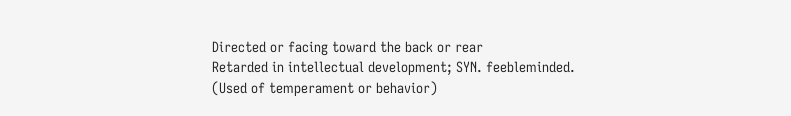Directed or facing toward the back or rear
Retarded in intellectual development; SYN. feebleminded.
(Used of temperament or behavior)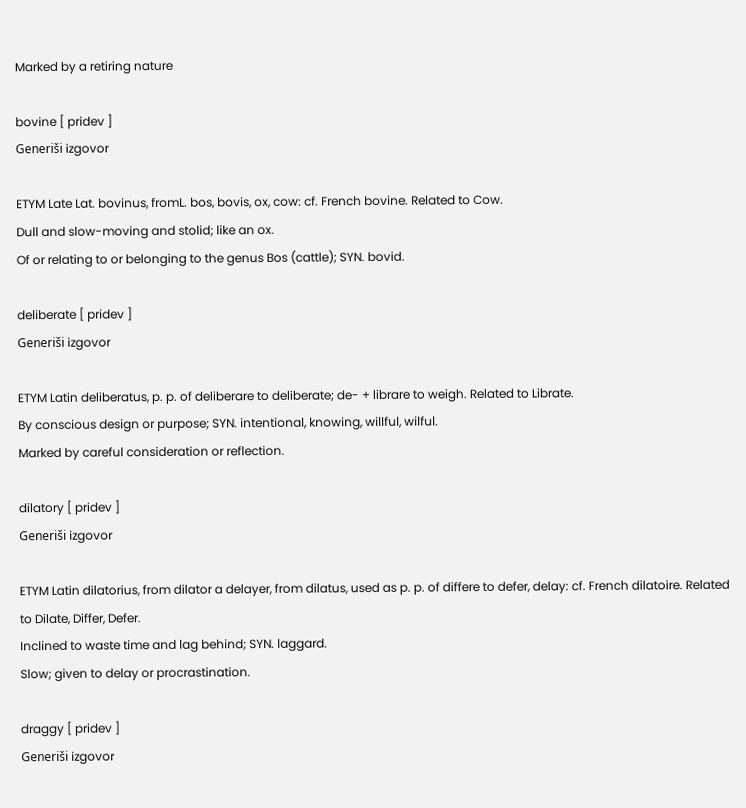Marked by a retiring nature

bovine [ pridev ]
Generiši izgovor

ETYM Late Lat. bovinus, fromL. bos, bovis, ox, cow: cf. French bovine. Related to Cow.
Dull and slow-moving and stolid; like an ox.
Of or relating to or belonging to the genus Bos (cattle); SYN. bovid.

deliberate [ pridev ]
Generiši izgovor

ETYM Latin deliberatus, p. p. of deliberare to deliberate; de- + librare to weigh. Related to Librate.
By conscious design or purpose; SYN. intentional, knowing, willful, wilful.
Marked by careful consideration or reflection.

dilatory [ pridev ]
Generiši izgovor

ETYM Latin dilatorius, from dilator a delayer, from dilatus, used as p. p. of differe to defer, delay: cf. French dilatoire. Related to Dilate, Differ, Defer.
Inclined to waste time and lag behind; SYN. laggard.
Slow; given to delay or procrastination.

draggy [ pridev ]
Generiši izgovor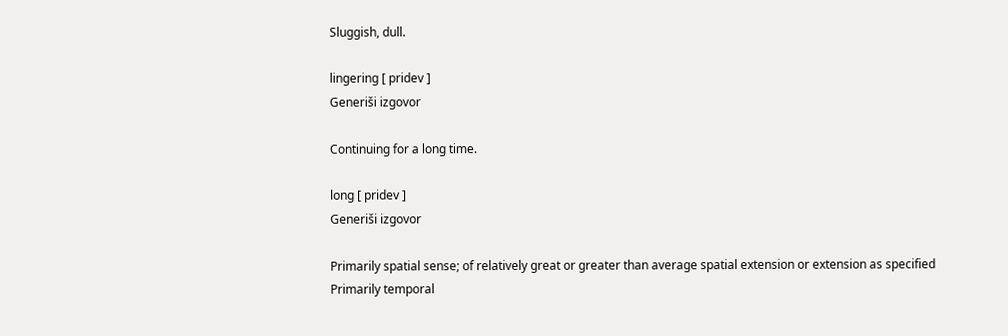Sluggish, dull.

lingering [ pridev ]
Generiši izgovor

Continuing for a long time.

long [ pridev ]
Generiši izgovor

Primarily spatial sense; of relatively great or greater than average spatial extension or extension as specified
Primarily temporal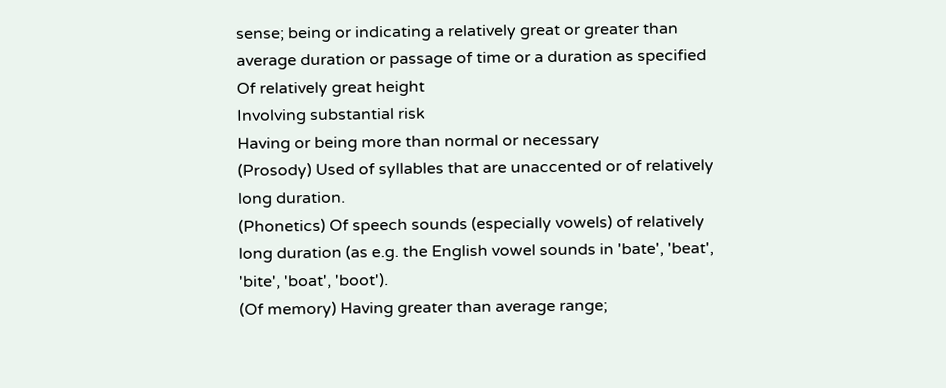sense; being or indicating a relatively great or greater than average duration or passage of time or a duration as specified
Of relatively great height
Involving substantial risk
Having or being more than normal or necessary
(Prosody) Used of syllables that are unaccented or of relatively long duration.
(Phonetics) Of speech sounds (especially vowels) of relatively long duration (as e.g. the English vowel sounds in 'bate', 'beat', 'bite', 'boat', 'boot').
(Of memory) Having greater than average range;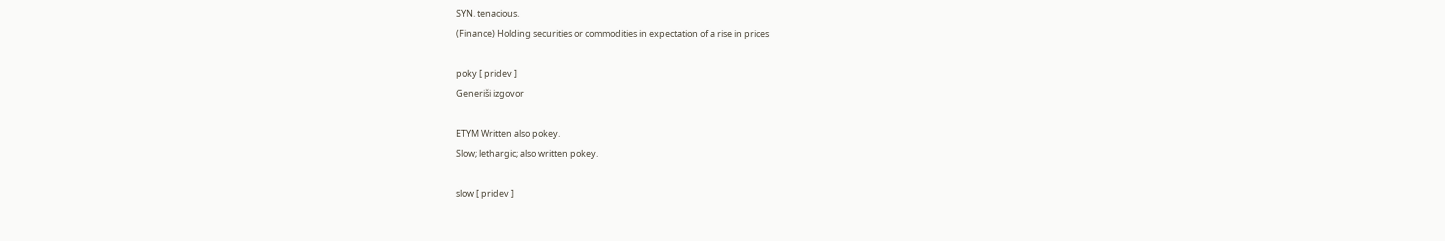SYN. tenacious.
(Finance) Holding securities or commodities in expectation of a rise in prices

poky [ pridev ]
Generiši izgovor

ETYM Written also pokey.
Slow; lethargic; also written pokey.

slow [ pridev ]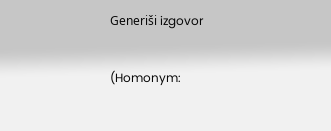Generiši izgovor

(Homonym: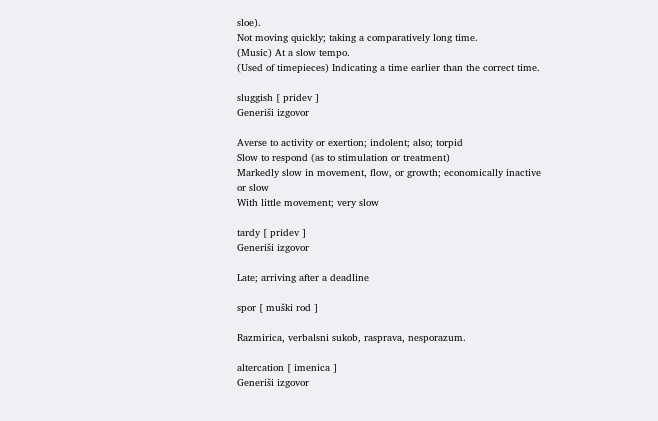sloe).
Not moving quickly; taking a comparatively long time.
(Music) At a slow tempo.
(Used of timepieces) Indicating a time earlier than the correct time.

sluggish [ pridev ]
Generiši izgovor

Averse to activity or exertion; indolent; also; torpid
Slow to respond (as to stimulation or treatment)
Markedly slow in movement, flow, or growth; economically inactive or slow
With little movement; very slow

tardy [ pridev ]
Generiši izgovor

Late; arriving after a deadline

spor [ muški rod ]

Razmirica, verbalsni sukob, rasprava, nesporazum.

altercation [ imenica ]
Generiši izgovor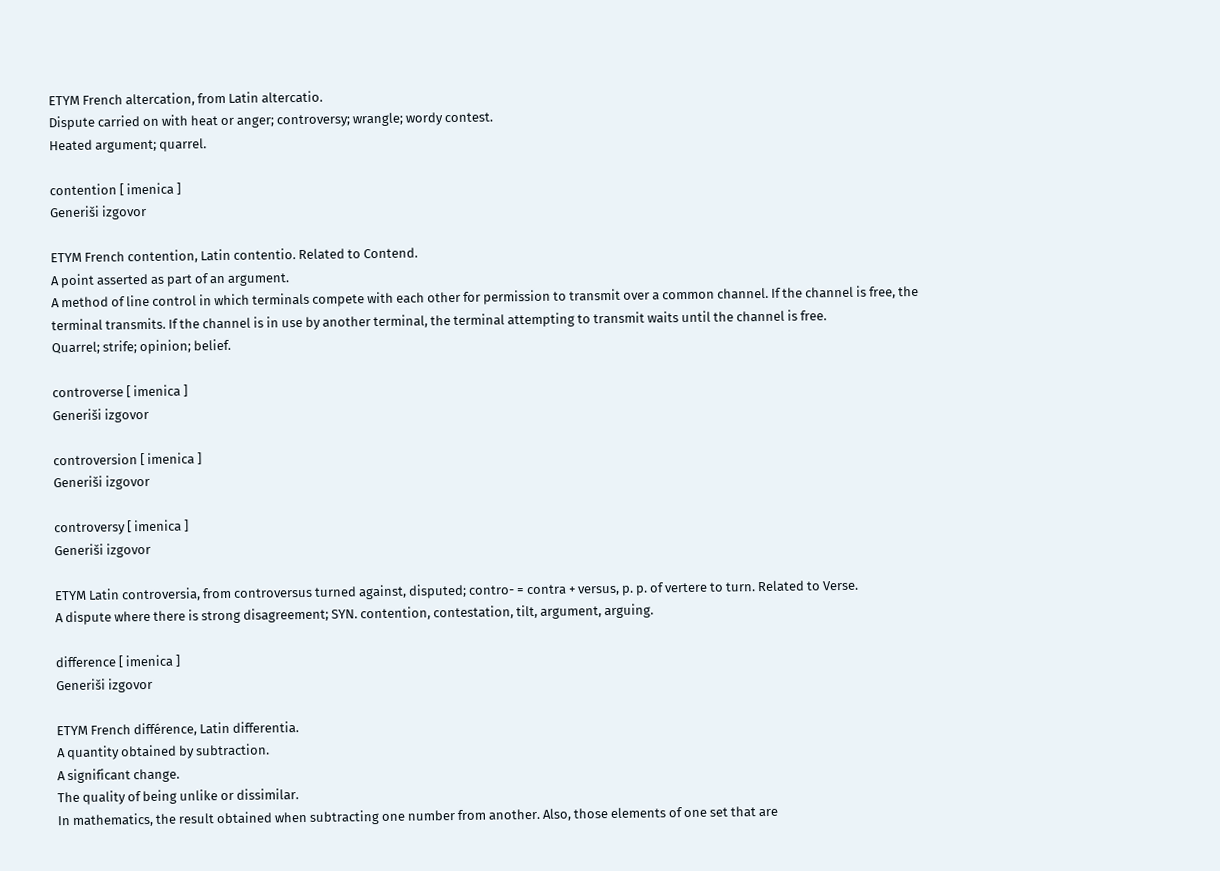ETYM French altercation, from Latin altercatio.
Dispute carried on with heat or anger; controversy; wrangle; wordy contest.
Heated argument; quarrel.

contention [ imenica ]
Generiši izgovor

ETYM French contention, Latin contentio. Related to Contend.
A point asserted as part of an argument.
A method of line control in which terminals compete with each other for permission to transmit over a common channel. If the channel is free, the terminal transmits. If the channel is in use by another terminal, the terminal attempting to transmit waits until the channel is free.
Quarrel; strife; opinion; belief.

controverse [ imenica ]
Generiši izgovor

controversion [ imenica ]
Generiši izgovor

controversy [ imenica ]
Generiši izgovor

ETYM Latin controversia, from controversus turned against, disputed; contro- = contra + versus, p. p. of vertere to turn. Related to Verse.
A dispute where there is strong disagreement; SYN. contention, contestation, tilt, argument, arguing.

difference [ imenica ]
Generiši izgovor

ETYM French différence, Latin differentia.
A quantity obtained by subtraction.
A significant change.
The quality of being unlike or dissimilar.
In mathematics, the result obtained when subtracting one number from another. Also, those elements of one set that are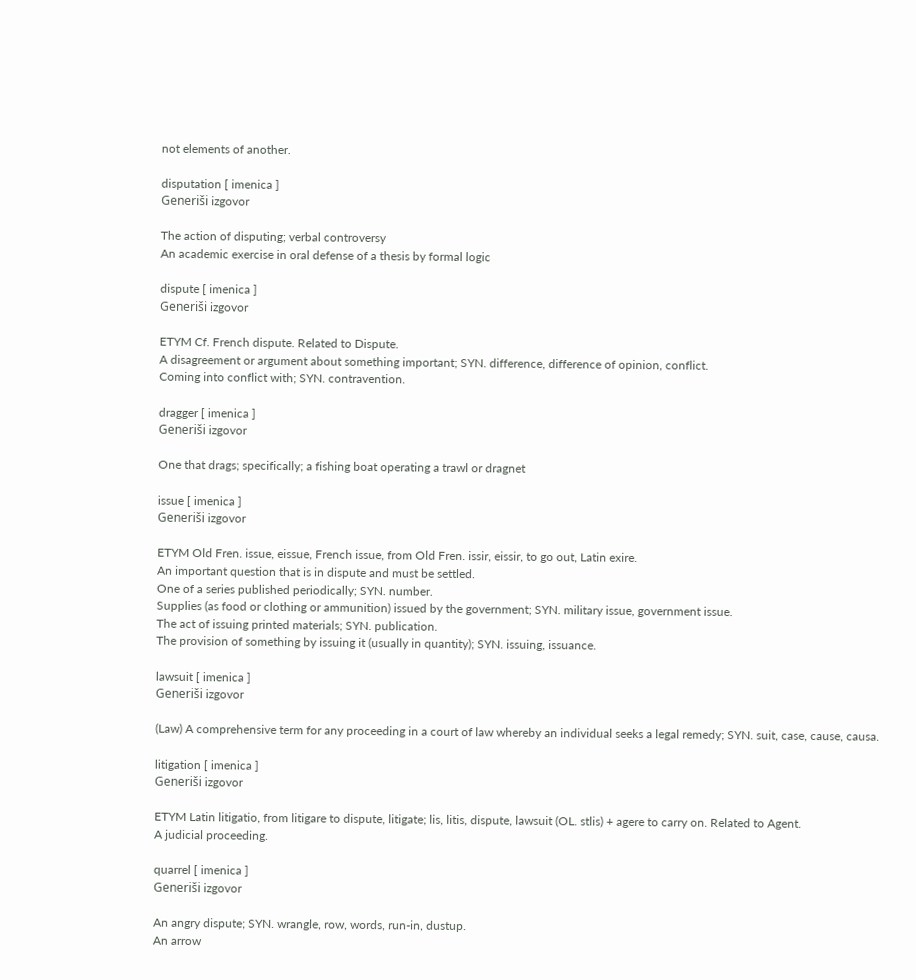not elements of another.

disputation [ imenica ]
Generiši izgovor

The action of disputing; verbal controversy
An academic exercise in oral defense of a thesis by formal logic

dispute [ imenica ]
Generiši izgovor

ETYM Cf. French dispute. Related to Dispute.
A disagreement or argument about something important; SYN. difference, difference of opinion, conflict.
Coming into conflict with; SYN. contravention.

dragger [ imenica ]
Generiši izgovor

One that drags; specifically; a fishing boat operating a trawl or dragnet

issue [ imenica ]
Generiši izgovor

ETYM Old Fren. issue, eissue, French issue, from Old Fren. issir, eissir, to go out, Latin exire.
An important question that is in dispute and must be settled.
One of a series published periodically; SYN. number.
Supplies (as food or clothing or ammunition) issued by the government; SYN. military issue, government issue.
The act of issuing printed materials; SYN. publication.
The provision of something by issuing it (usually in quantity); SYN. issuing, issuance.

lawsuit [ imenica ]
Generiši izgovor

(Law) A comprehensive term for any proceeding in a court of law whereby an individual seeks a legal remedy; SYN. suit, case, cause, causa.

litigation [ imenica ]
Generiši izgovor

ETYM Latin litigatio, from litigare to dispute, litigate; lis, litis, dispute, lawsuit (OL. stlis) + agere to carry on. Related to Agent.
A judicial proceeding.

quarrel [ imenica ]
Generiši izgovor

An angry dispute; SYN. wrangle, row, words, run-in, dustup.
An arrow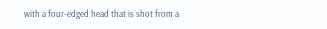with a four-edged head that is shot from a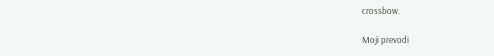crossbow.

Moji prevodi